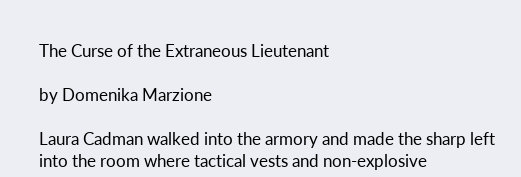The Curse of the Extraneous Lieutenant

by Domenika Marzione

Laura Cadman walked into the armory and made the sharp left into the room where tactical vests and non-explosive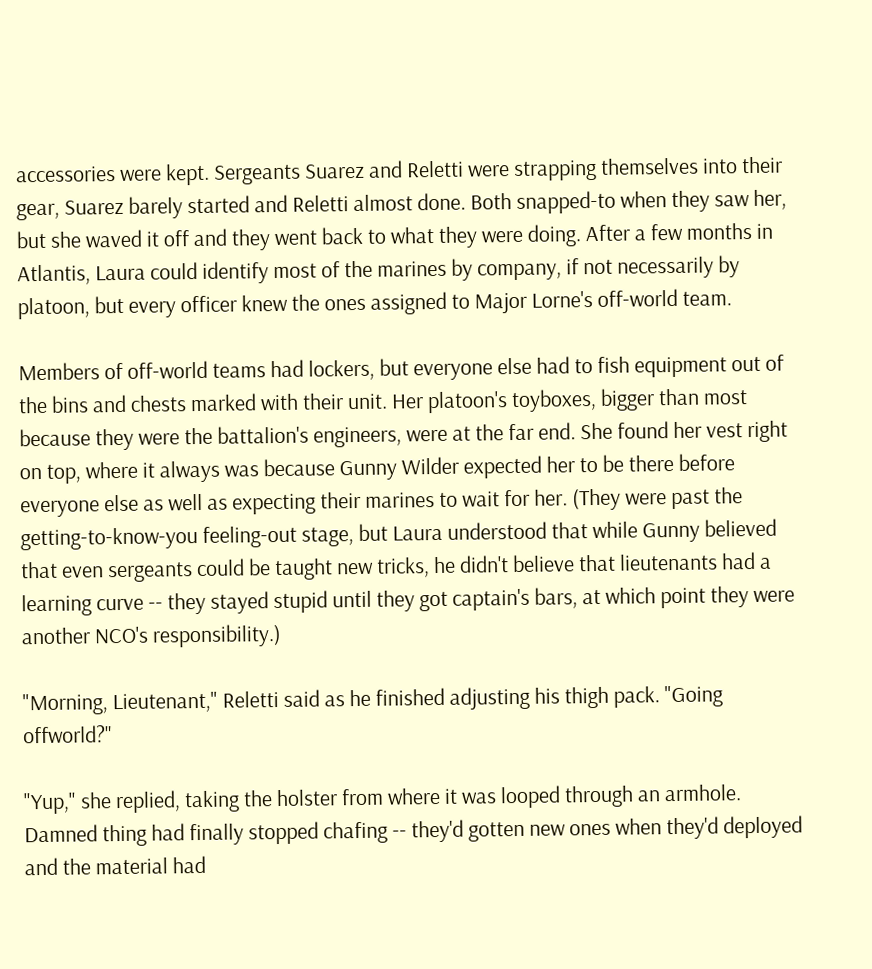accessories were kept. Sergeants Suarez and Reletti were strapping themselves into their gear, Suarez barely started and Reletti almost done. Both snapped-to when they saw her, but she waved it off and they went back to what they were doing. After a few months in Atlantis, Laura could identify most of the marines by company, if not necessarily by platoon, but every officer knew the ones assigned to Major Lorne's off-world team.

Members of off-world teams had lockers, but everyone else had to fish equipment out of the bins and chests marked with their unit. Her platoon's toyboxes, bigger than most because they were the battalion's engineers, were at the far end. She found her vest right on top, where it always was because Gunny Wilder expected her to be there before everyone else as well as expecting their marines to wait for her. (They were past the getting-to-know-you feeling-out stage, but Laura understood that while Gunny believed that even sergeants could be taught new tricks, he didn't believe that lieutenants had a learning curve -- they stayed stupid until they got captain's bars, at which point they were another NCO's responsibility.)

"Morning, Lieutenant," Reletti said as he finished adjusting his thigh pack. "Going offworld?"

"Yup," she replied, taking the holster from where it was looped through an armhole. Damned thing had finally stopped chafing -- they'd gotten new ones when they'd deployed and the material had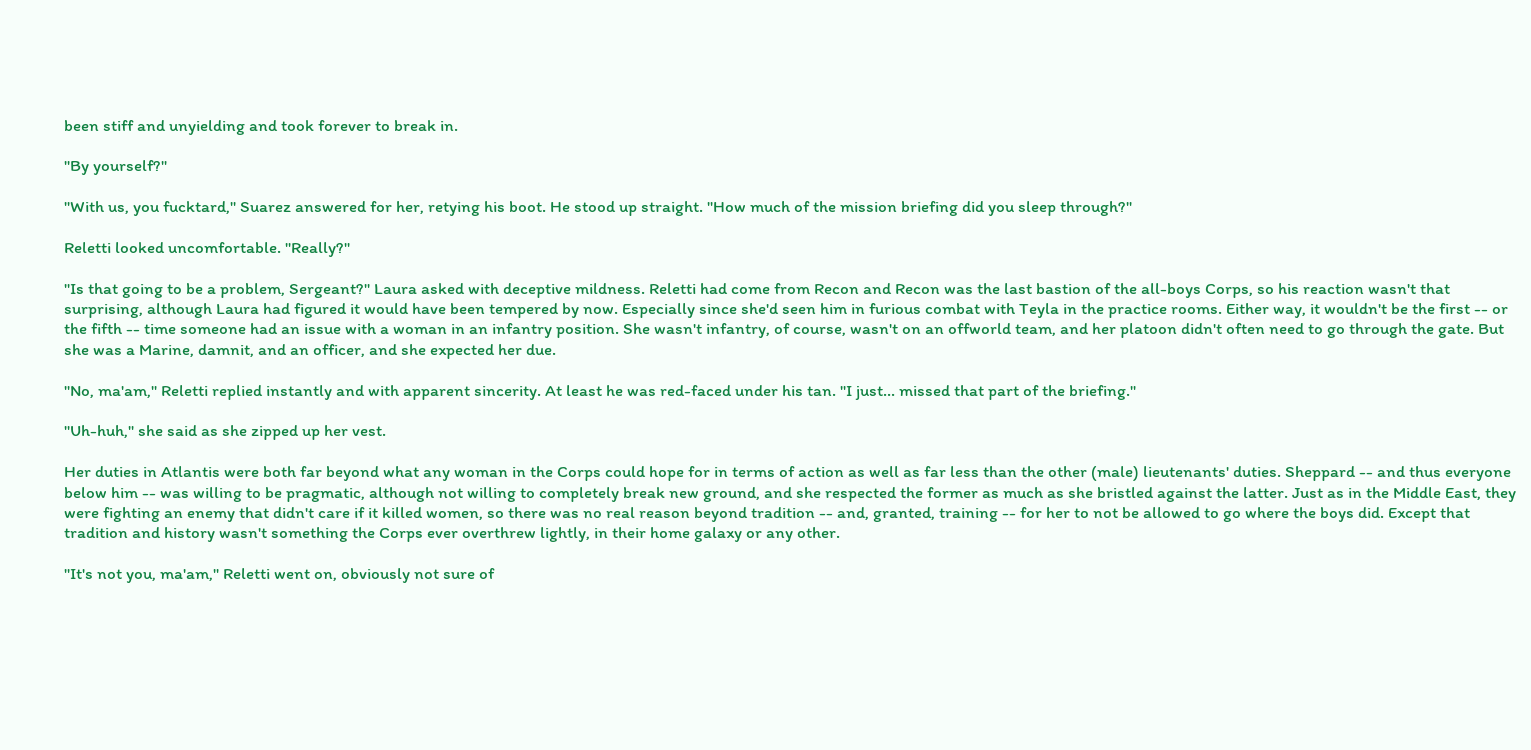been stiff and unyielding and took forever to break in.

"By yourself?"

"With us, you fucktard," Suarez answered for her, retying his boot. He stood up straight. "How much of the mission briefing did you sleep through?"

Reletti looked uncomfortable. "Really?"

"Is that going to be a problem, Sergeant?" Laura asked with deceptive mildness. Reletti had come from Recon and Recon was the last bastion of the all-boys Corps, so his reaction wasn't that surprising, although Laura had figured it would have been tempered by now. Especially since she'd seen him in furious combat with Teyla in the practice rooms. Either way, it wouldn't be the first -- or the fifth -- time someone had an issue with a woman in an infantry position. She wasn't infantry, of course, wasn't on an offworld team, and her platoon didn't often need to go through the gate. But she was a Marine, damnit, and an officer, and she expected her due.

"No, ma'am," Reletti replied instantly and with apparent sincerity. At least he was red-faced under his tan. "I just... missed that part of the briefing."

"Uh-huh," she said as she zipped up her vest.

Her duties in Atlantis were both far beyond what any woman in the Corps could hope for in terms of action as well as far less than the other (male) lieutenants' duties. Sheppard -- and thus everyone below him -- was willing to be pragmatic, although not willing to completely break new ground, and she respected the former as much as she bristled against the latter. Just as in the Middle East, they were fighting an enemy that didn't care if it killed women, so there was no real reason beyond tradition -- and, granted, training -- for her to not be allowed to go where the boys did. Except that tradition and history wasn't something the Corps ever overthrew lightly, in their home galaxy or any other.

"It's not you, ma'am," Reletti went on, obviously not sure of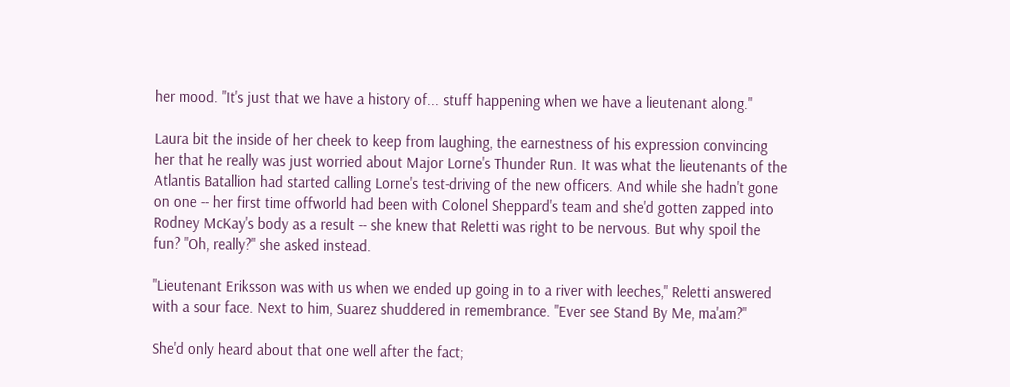her mood. "It's just that we have a history of... stuff happening when we have a lieutenant along."

Laura bit the inside of her cheek to keep from laughing, the earnestness of his expression convincing her that he really was just worried about Major Lorne's Thunder Run. It was what the lieutenants of the Atlantis Batallion had started calling Lorne's test-driving of the new officers. And while she hadn't gone on one -- her first time offworld had been with Colonel Sheppard's team and she'd gotten zapped into Rodney McKay's body as a result -- she knew that Reletti was right to be nervous. But why spoil the fun? "Oh, really?" she asked instead.

"Lieutenant Eriksson was with us when we ended up going in to a river with leeches," Reletti answered with a sour face. Next to him, Suarez shuddered in remembrance. "Ever see Stand By Me, ma'am?"

She'd only heard about that one well after the fact;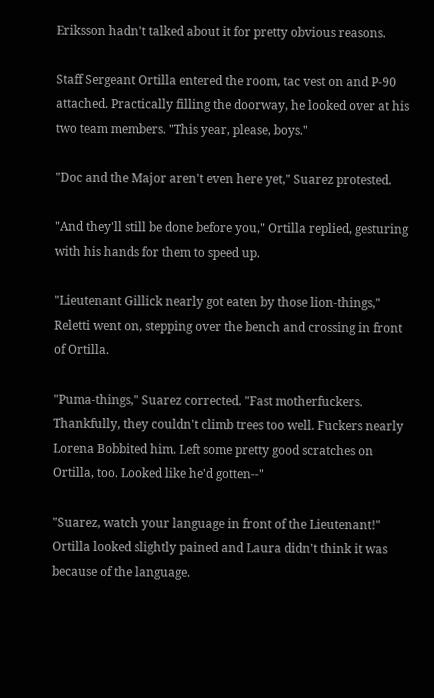Eriksson hadn't talked about it for pretty obvious reasons.

Staff Sergeant Ortilla entered the room, tac vest on and P-90 attached. Practically filling the doorway, he looked over at his two team members. "This year, please, boys."

"Doc and the Major aren't even here yet," Suarez protested.

"And they'll still be done before you," Ortilla replied, gesturing with his hands for them to speed up.

"Lieutenant Gillick nearly got eaten by those lion-things," Reletti went on, stepping over the bench and crossing in front of Ortilla.

"Puma-things," Suarez corrected. "Fast motherfuckers. Thankfully, they couldn't climb trees too well. Fuckers nearly Lorena Bobbited him. Left some pretty good scratches on Ortilla, too. Looked like he'd gotten--"

"Suarez, watch your language in front of the Lieutenant!" Ortilla looked slightly pained and Laura didn't think it was because of the language.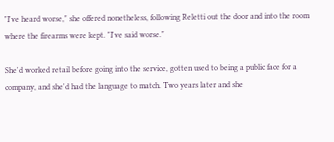"I've heard worse," she offered nonetheless, following Reletti out the door and into the room where the firearms were kept. "I've said worse."

She'd worked retail before going into the service, gotten used to being a public face for a company, and she'd had the language to match. Two years later and she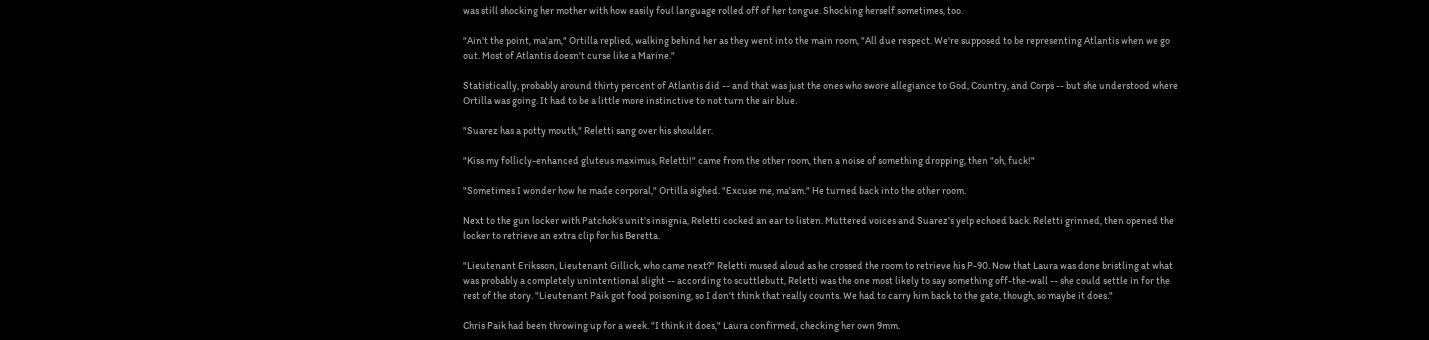was still shocking her mother with how easily foul language rolled off of her tongue. Shocking herself sometimes, too.

"Ain't the point, ma'am," Ortilla replied, walking behind her as they went into the main room, "All due respect. We're supposed to be representing Atlantis when we go out. Most of Atlantis doesn't curse like a Marine."

Statistically, probably around thirty percent of Atlantis did -- and that was just the ones who swore allegiance to God, Country, and Corps -- but she understood where Ortilla was going. It had to be a little more instinctive to not turn the air blue.

"Suarez has a potty mouth," Reletti sang over his shoulder.

"Kiss my follicly-enhanced gluteus maximus, Reletti!" came from the other room, then a noise of something dropping, then "oh, fuck!"

"Sometimes I wonder how he made corporal," Ortilla sighed. "Excuse me, ma'am." He turned back into the other room.

Next to the gun locker with Patchok's unit's insignia, Reletti cocked an ear to listen. Muttered voices and Suarez's yelp echoed back. Reletti grinned, then opened the locker to retrieve an extra clip for his Beretta.

"Lieutenant Eriksson, Lieutenant Gillick, who came next?" Reletti mused aloud as he crossed the room to retrieve his P-90. Now that Laura was done bristling at what was probably a completely unintentional slight -- according to scuttlebutt, Reletti was the one most likely to say something off-the-wall -- she could settle in for the rest of the story. "Lieutenant Paik got food poisoning, so I don't think that really counts. We had to carry him back to the gate, though, so maybe it does."

Chris Paik had been throwing up for a week. "I think it does," Laura confirmed, checking her own 9mm.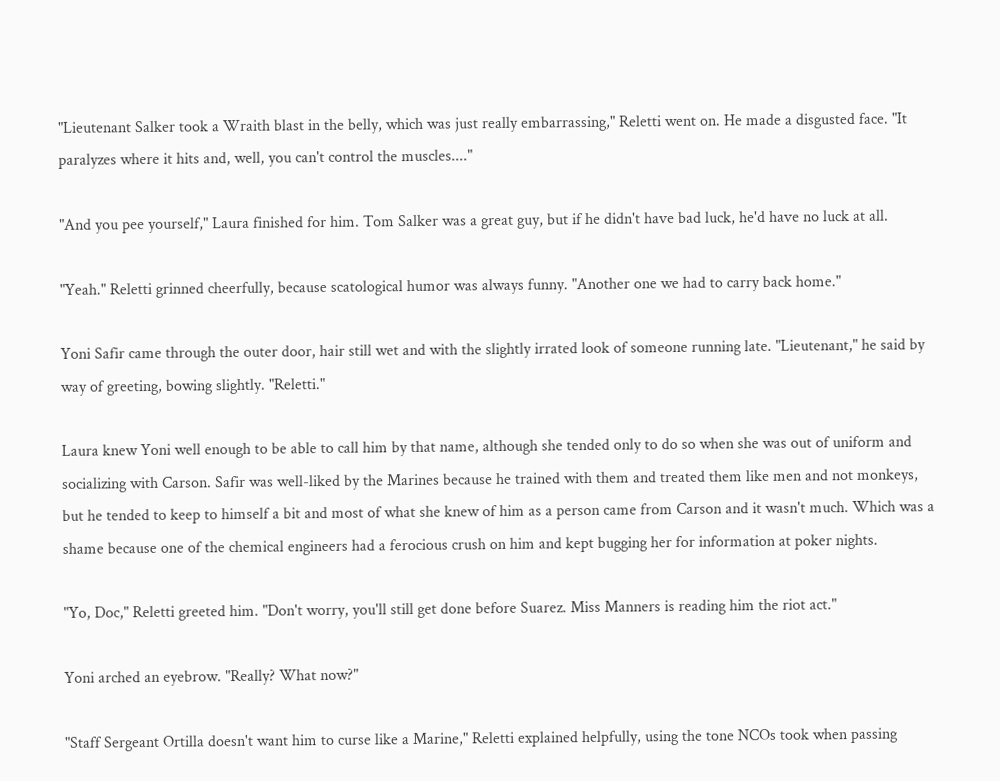"Lieutenant Salker took a Wraith blast in the belly, which was just really embarrassing," Reletti went on. He made a disgusted face. "It paralyzes where it hits and, well, you can't control the muscles...."

"And you pee yourself," Laura finished for him. Tom Salker was a great guy, but if he didn't have bad luck, he'd have no luck at all.

"Yeah." Reletti grinned cheerfully, because scatological humor was always funny. "Another one we had to carry back home."

Yoni Safir came through the outer door, hair still wet and with the slightly irrated look of someone running late. "Lieutenant," he said by way of greeting, bowing slightly. "Reletti."

Laura knew Yoni well enough to be able to call him by that name, although she tended only to do so when she was out of uniform and socializing with Carson. Safir was well-liked by the Marines because he trained with them and treated them like men and not monkeys, but he tended to keep to himself a bit and most of what she knew of him as a person came from Carson and it wasn't much. Which was a shame because one of the chemical engineers had a ferocious crush on him and kept bugging her for information at poker nights.

"Yo, Doc," Reletti greeted him. "Don't worry, you'll still get done before Suarez. Miss Manners is reading him the riot act."

Yoni arched an eyebrow. "Really? What now?"

"Staff Sergeant Ortilla doesn't want him to curse like a Marine," Reletti explained helpfully, using the tone NCOs took when passing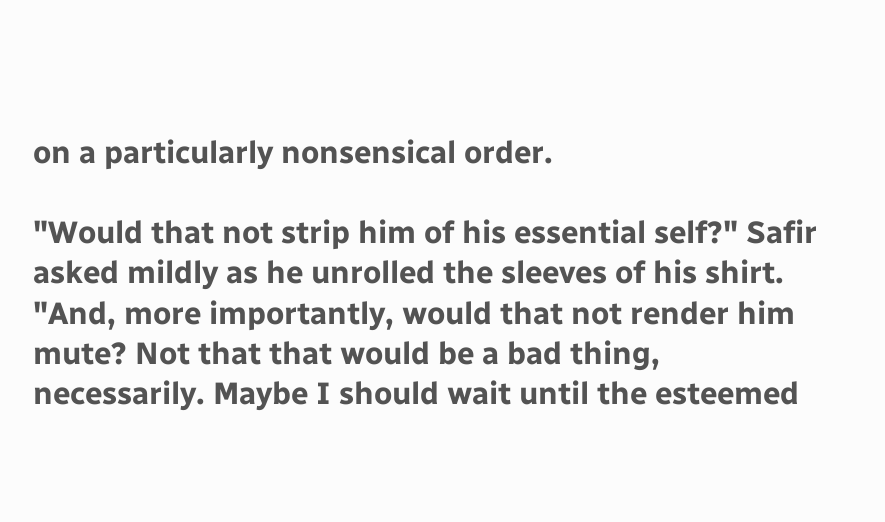on a particularly nonsensical order.

"Would that not strip him of his essential self?" Safir asked mildly as he unrolled the sleeves of his shirt. "And, more importantly, would that not render him mute? Not that that would be a bad thing, necessarily. Maybe I should wait until the esteemed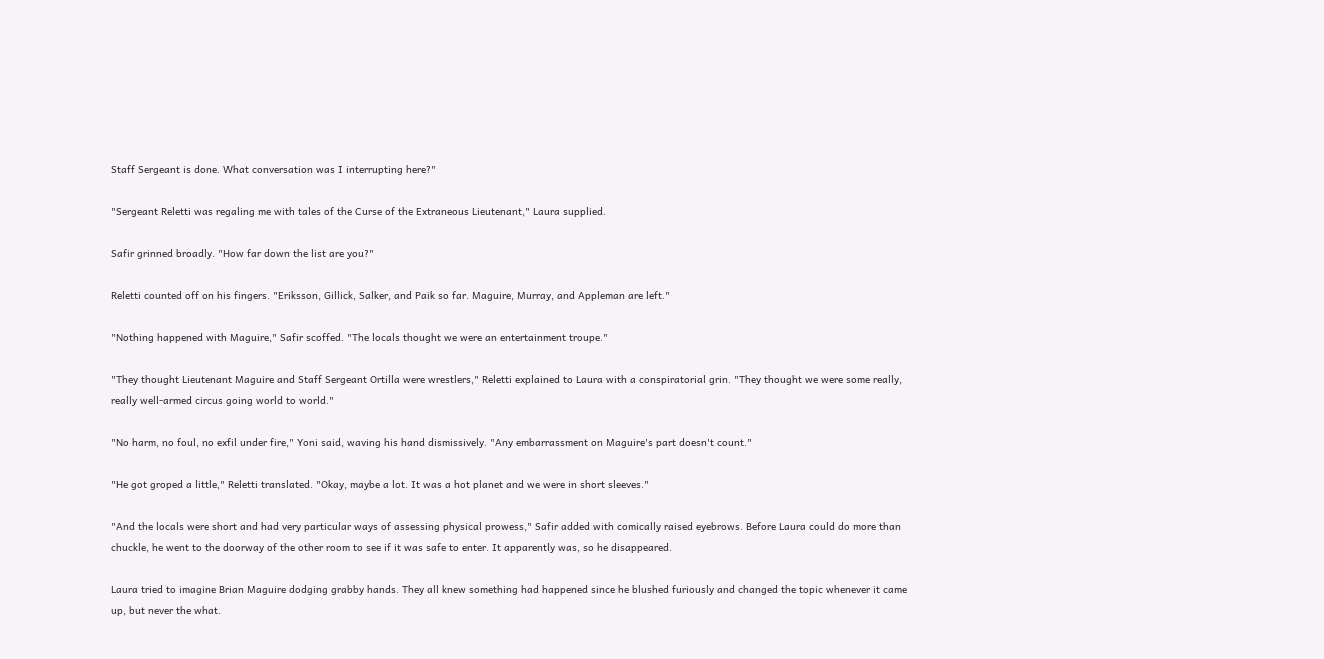Staff Sergeant is done. What conversation was I interrupting here?"

"Sergeant Reletti was regaling me with tales of the Curse of the Extraneous Lieutenant," Laura supplied.

Safir grinned broadly. "How far down the list are you?"

Reletti counted off on his fingers. "Eriksson, Gillick, Salker, and Paik so far. Maguire, Murray, and Appleman are left."

"Nothing happened with Maguire," Safir scoffed. "The locals thought we were an entertainment troupe."

"They thought Lieutenant Maguire and Staff Sergeant Ortilla were wrestlers," Reletti explained to Laura with a conspiratorial grin. "They thought we were some really, really well-armed circus going world to world."

"No harm, no foul, no exfil under fire," Yoni said, waving his hand dismissively. "Any embarrassment on Maguire's part doesn't count."

"He got groped a little," Reletti translated. "Okay, maybe a lot. It was a hot planet and we were in short sleeves."

"And the locals were short and had very particular ways of assessing physical prowess," Safir added with comically raised eyebrows. Before Laura could do more than chuckle, he went to the doorway of the other room to see if it was safe to enter. It apparently was, so he disappeared.

Laura tried to imagine Brian Maguire dodging grabby hands. They all knew something had happened since he blushed furiously and changed the topic whenever it came up, but never the what.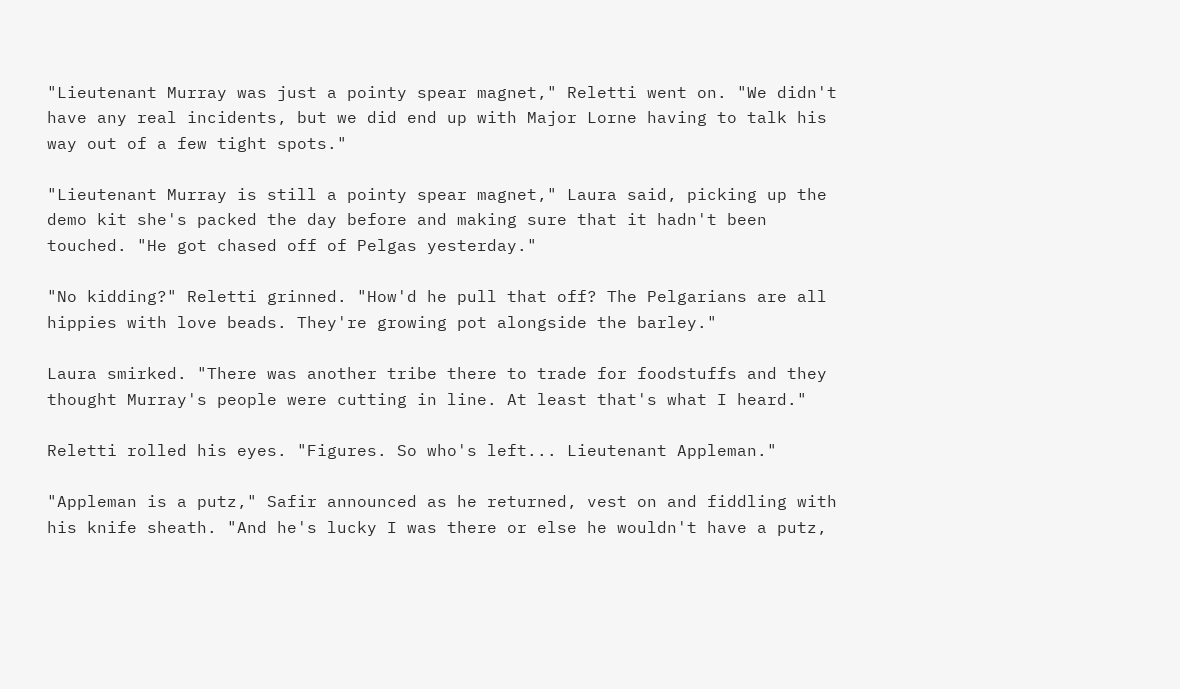"Lieutenant Murray was just a pointy spear magnet," Reletti went on. "We didn't have any real incidents, but we did end up with Major Lorne having to talk his way out of a few tight spots."

"Lieutenant Murray is still a pointy spear magnet," Laura said, picking up the demo kit she's packed the day before and making sure that it hadn't been touched. "He got chased off of Pelgas yesterday."

"No kidding?" Reletti grinned. "How'd he pull that off? The Pelgarians are all hippies with love beads. They're growing pot alongside the barley."

Laura smirked. "There was another tribe there to trade for foodstuffs and they thought Murray's people were cutting in line. At least that's what I heard."

Reletti rolled his eyes. "Figures. So who's left... Lieutenant Appleman."

"Appleman is a putz," Safir announced as he returned, vest on and fiddling with his knife sheath. "And he's lucky I was there or else he wouldn't have a putz,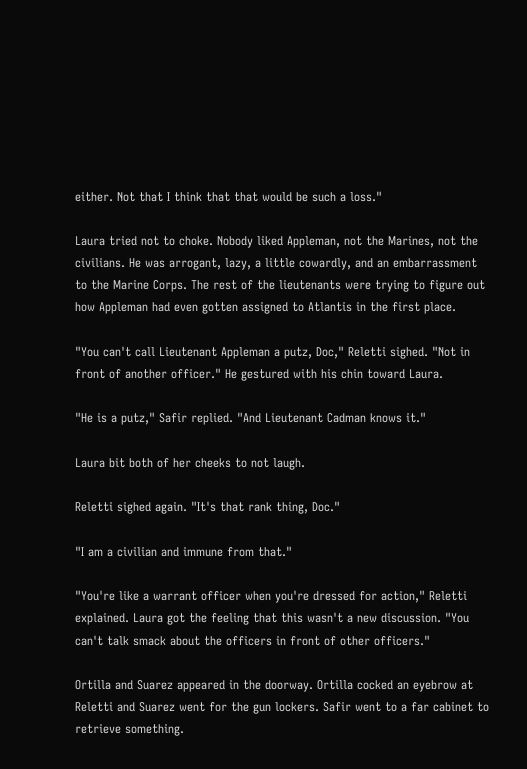either. Not that I think that that would be such a loss."

Laura tried not to choke. Nobody liked Appleman, not the Marines, not the civilians. He was arrogant, lazy, a little cowardly, and an embarrassment to the Marine Corps. The rest of the lieutenants were trying to figure out how Appleman had even gotten assigned to Atlantis in the first place.

"You can't call Lieutenant Appleman a putz, Doc," Reletti sighed. "Not in front of another officer." He gestured with his chin toward Laura.

"He is a putz," Safir replied. "And Lieutenant Cadman knows it."

Laura bit both of her cheeks to not laugh.

Reletti sighed again. "It's that rank thing, Doc."

"I am a civilian and immune from that."

"You're like a warrant officer when you're dressed for action," Reletti explained. Laura got the feeling that this wasn't a new discussion. "You can't talk smack about the officers in front of other officers."

Ortilla and Suarez appeared in the doorway. Ortilla cocked an eyebrow at Reletti and Suarez went for the gun lockers. Safir went to a far cabinet to retrieve something.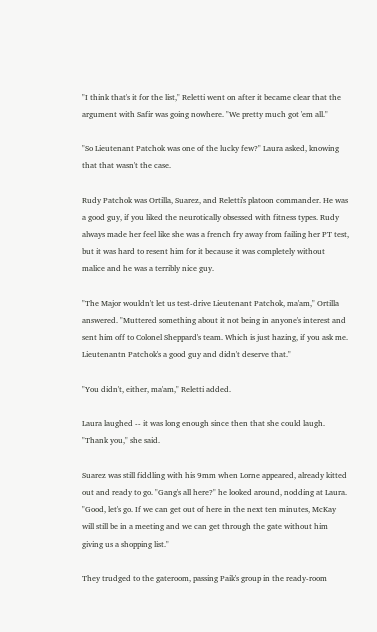"I think that's it for the list," Reletti went on after it became clear that the argument with Safir was going nowhere. "We pretty much got 'em all."

"So Lieutenant Patchok was one of the lucky few?" Laura asked, knowing that that wasn't the case.

Rudy Patchok was Ortilla, Suarez, and Reletti's platoon commander. He was a good guy, if you liked the neurotically obsessed with fitness types. Rudy always made her feel like she was a french fry away from failing her PT test, but it was hard to resent him for it because it was completely without malice and he was a terribly nice guy.

"The Major wouldn't let us test-drive Lieutenant Patchok, ma'am," Ortilla answered. "Muttered something about it not being in anyone's interest and sent him off to Colonel Sheppard's team. Which is just hazing, if you ask me. Lieutenantn Patchok's a good guy and didn't deserve that."

"You didn't, either, ma'am," Reletti added.

Laura laughed -- it was long enough since then that she could laugh. "Thank you," she said.

Suarez was still fiddling with his 9mm when Lorne appeared, already kitted out and ready to go. "Gang's all here?" he looked around, nodding at Laura. "Good, let's go. If we can get out of here in the next ten minutes, McKay will still be in a meeting and we can get through the gate without him giving us a shopping list."

They trudged to the gateroom, passing Paik's group in the ready-room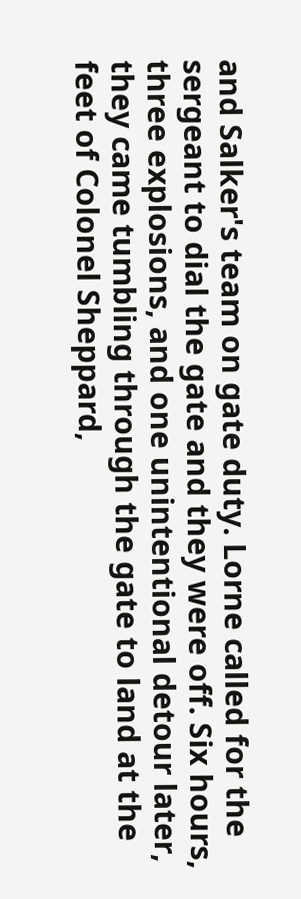and Salker's team on gate duty. Lorne called for the sergeant to dial the gate and they were off. Six hours, three explosions, and one unintentional detour later, they came tumbling through the gate to land at the feet of Colonel Sheppard,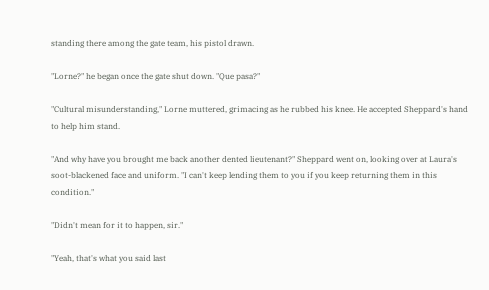standing there among the gate team, his pistol drawn.

"Lorne?" he began once the gate shut down. "Que pasa?"

"Cultural misunderstanding," Lorne muttered, grimacing as he rubbed his knee. He accepted Sheppard's hand to help him stand.

"And why have you brought me back another dented lieutenant?" Sheppard went on, looking over at Laura's soot-blackened face and uniform. "I can't keep lending them to you if you keep returning them in this condition."

"Didn't mean for it to happen, sir."

"Yeah, that's what you said last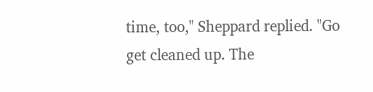time, too," Sheppard replied. "Go get cleaned up. The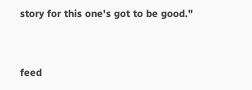story for this one's got to be good."


feed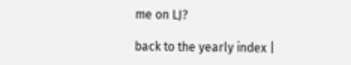me on LJ?

back to the yearly index |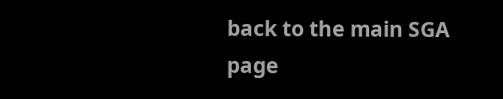back to the main SGA page